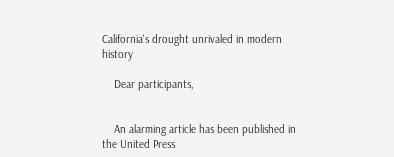California's drought unrivaled in modern history

    Dear participants,


    An alarming article has been published in the United Press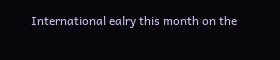International ealry this month on the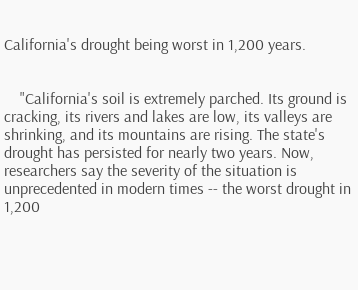California's drought being worst in 1,200 years.


    "California's soil is extremely parched. Its ground is cracking, its rivers and lakes are low, its valleys are shrinking, and its mountains are rising. The state's drought has persisted for nearly two years. Now, researchers say the severity of the situation is unprecedented in modern times -- the worst drought in 1,200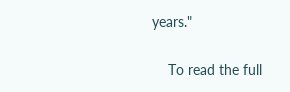years."


    To read the full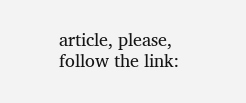article, please, follow the link: